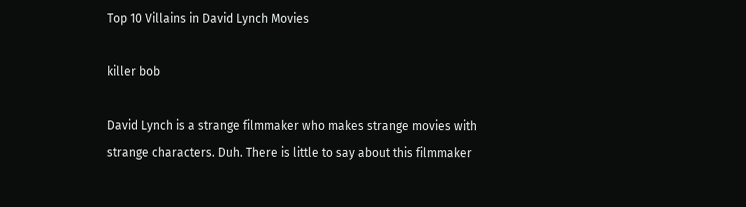Top 10 Villains in David Lynch Movies

killer bob

David Lynch is a strange filmmaker who makes strange movies with strange characters. Duh. There is little to say about this filmmaker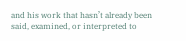and his work that hasn’t already been said, examined, or interpreted to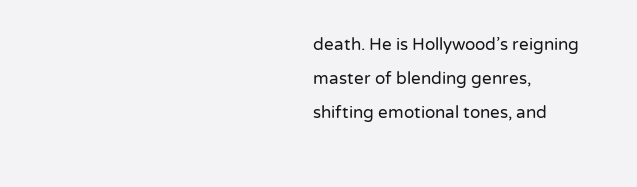death. He is Hollywood’s reigning master of blending genres, shifting emotional tones, and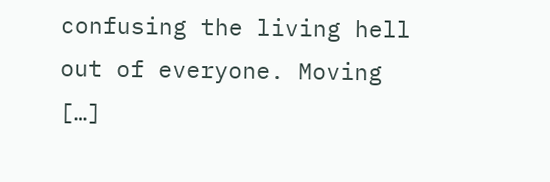confusing the living hell out of everyone. Moving […]